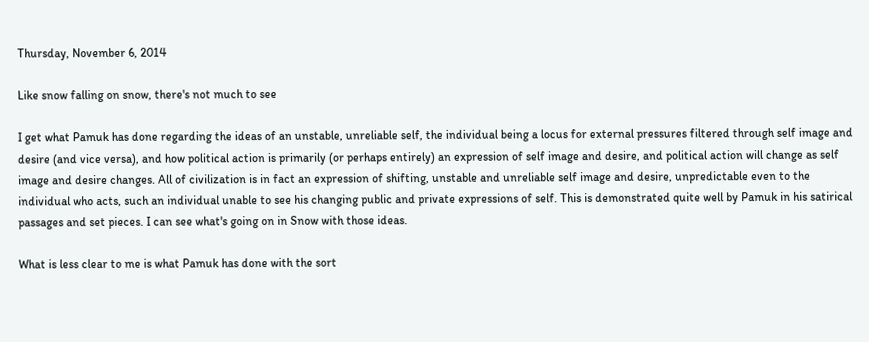Thursday, November 6, 2014

Like snow falling on snow, there's not much to see

I get what Pamuk has done regarding the ideas of an unstable, unreliable self, the individual being a locus for external pressures filtered through self image and desire (and vice versa), and how political action is primarily (or perhaps entirely) an expression of self image and desire, and political action will change as self image and desire changes. All of civilization is in fact an expression of shifting, unstable and unreliable self image and desire, unpredictable even to the individual who acts, such an individual unable to see his changing public and private expressions of self. This is demonstrated quite well by Pamuk in his satirical passages and set pieces. I can see what's going on in Snow with those ideas.

What is less clear to me is what Pamuk has done with the sort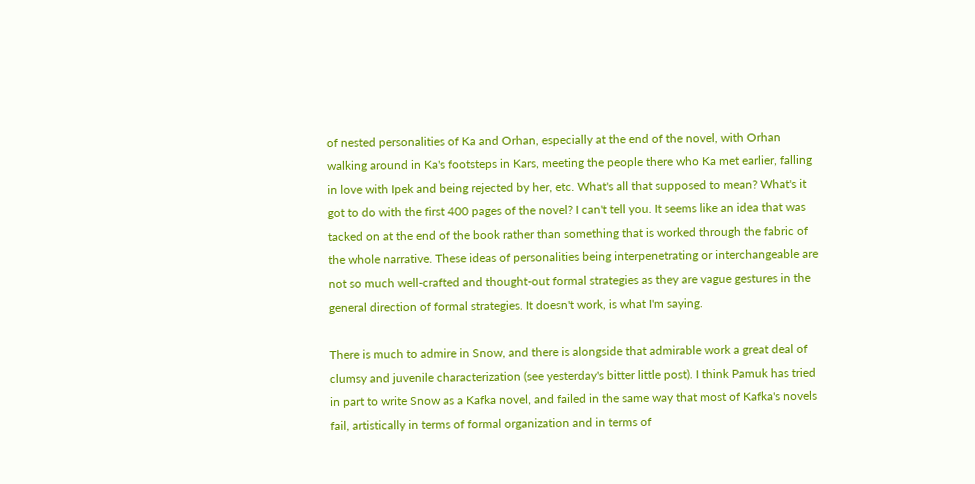of nested personalities of Ka and Orhan, especially at the end of the novel, with Orhan walking around in Ka's footsteps in Kars, meeting the people there who Ka met earlier, falling in love with Ipek and being rejected by her, etc. What's all that supposed to mean? What's it got to do with the first 400 pages of the novel? I can't tell you. It seems like an idea that was tacked on at the end of the book rather than something that is worked through the fabric of the whole narrative. These ideas of personalities being interpenetrating or interchangeable are not so much well-crafted and thought-out formal strategies as they are vague gestures in the general direction of formal strategies. It doesn't work, is what I'm saying.

There is much to admire in Snow, and there is alongside that admirable work a great deal of clumsy and juvenile characterization (see yesterday's bitter little post). I think Pamuk has tried in part to write Snow as a Kafka novel, and failed in the same way that most of Kafka's novels fail, artistically in terms of formal organization and in terms of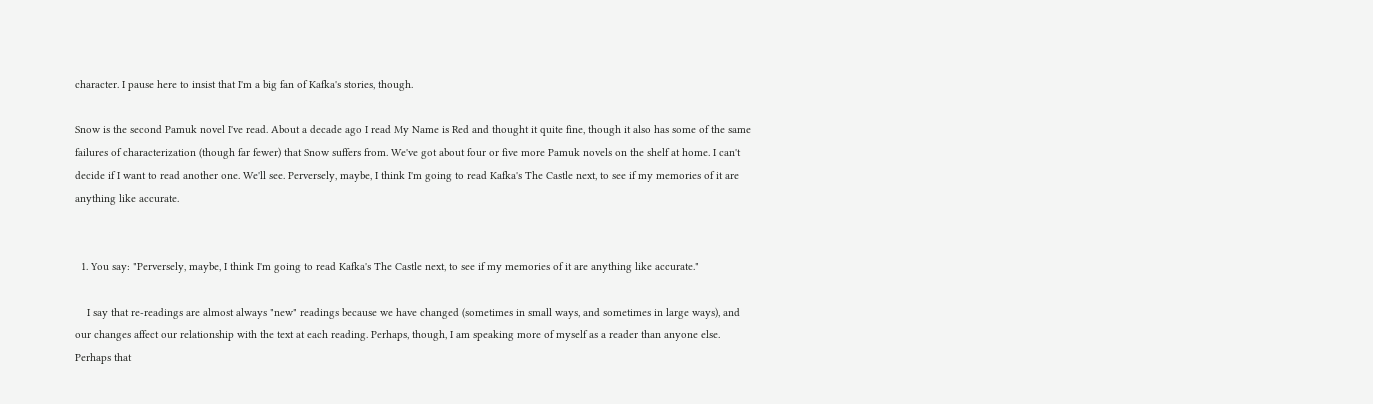character. I pause here to insist that I'm a big fan of Kafka's stories, though.

Snow is the second Pamuk novel I've read. About a decade ago I read My Name is Red and thought it quite fine, though it also has some of the same failures of characterization (though far fewer) that Snow suffers from. We've got about four or five more Pamuk novels on the shelf at home. I can't decide if I want to read another one. We'll see. Perversely, maybe, I think I'm going to read Kafka's The Castle next, to see if my memories of it are anything like accurate.


  1. You say: "Perversely, maybe, I think I'm going to read Kafka's The Castle next, to see if my memories of it are anything like accurate."

    I say that re-readings are almost always "new" readings because we have changed (sometimes in small ways, and sometimes in large ways), and our changes affect our relationship with the text at each reading. Perhaps, though, I am speaking more of myself as a reader than anyone else. Perhaps that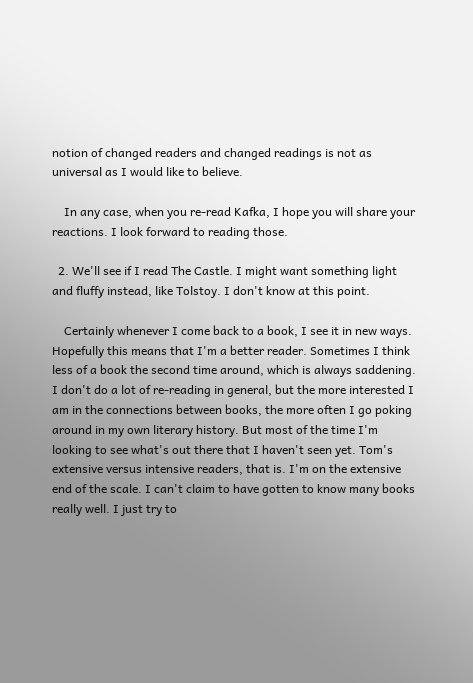notion of changed readers and changed readings is not as universal as I would like to believe.

    In any case, when you re-read Kafka, I hope you will share your reactions. I look forward to reading those.

  2. We'll see if I read The Castle. I might want something light and fluffy instead, like Tolstoy. I don't know at this point.

    Certainly whenever I come back to a book, I see it in new ways. Hopefully this means that I'm a better reader. Sometimes I think less of a book the second time around, which is always saddening. I don't do a lot of re-reading in general, but the more interested I am in the connections between books, the more often I go poking around in my own literary history. But most of the time I'm looking to see what's out there that I haven't seen yet. Tom's extensive versus intensive readers, that is. I'm on the extensive end of the scale. I can't claim to have gotten to know many books really well. I just try to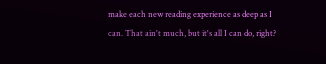make each new reading experience as deep as I can. That ain't much, but it's all I can do, right?